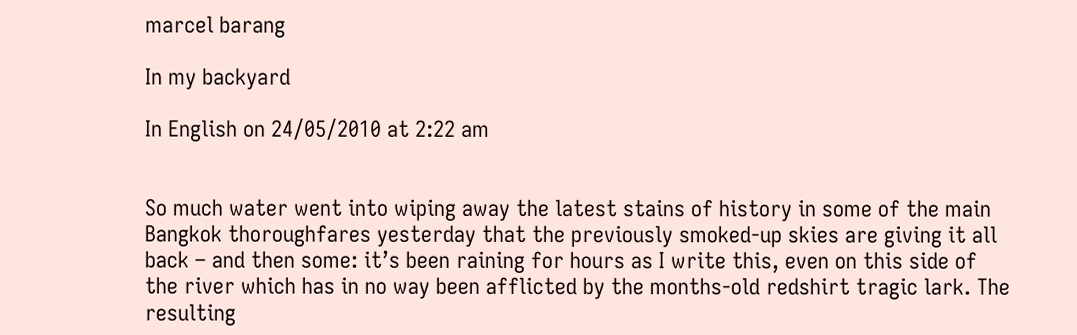marcel barang

In my backyard

In English on 24/05/2010 at 2:22 am


So much water went into wiping away the latest stains of history in some of the main Bangkok thoroughfares yesterday that the previously smoked-up skies are giving it all back – and then some: it’s been raining for hours as I write this, even on this side of the river which has in no way been afflicted by the months-old redshirt tragic lark. The resulting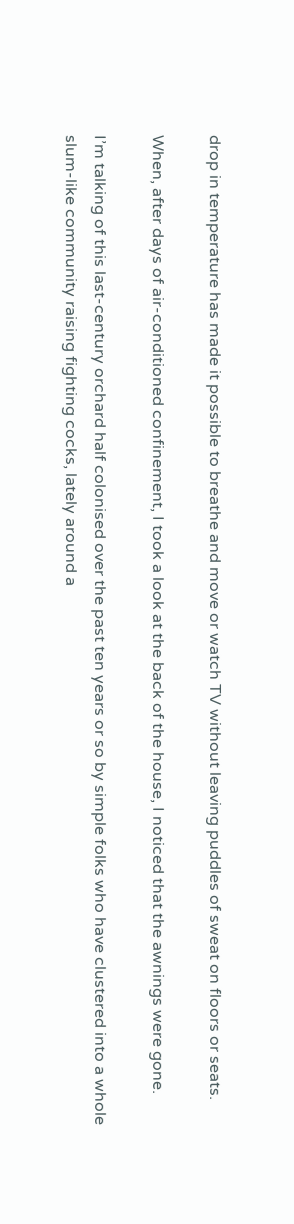drop in temperature has made it possible to breathe and move or watch TV without leaving puddles of sweat on floors or seats.

When, after days of air-conditioned confinement, I took a look at the back of the house, I noticed that the awnings were gone.

I’m talking of this last-century orchard half colonised over the past ten years or so by simple folks who have clustered into a whole slum-like community raising fighting cocks, lately around a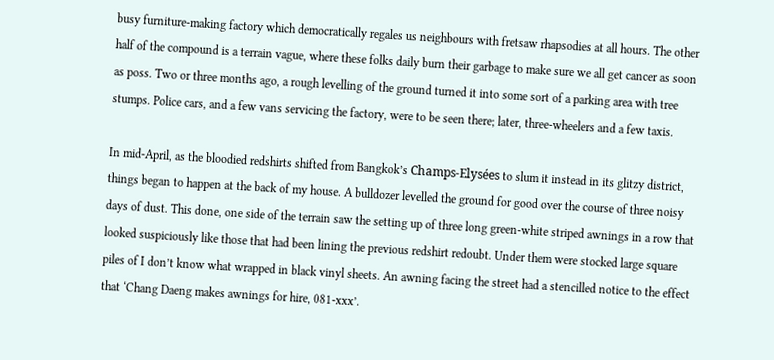busy furniture-making factory which democratically regales us neighbours with fretsaw rhapsodies at all hours. The other half of the compound is a terrain vague, where these folks daily burn their garbage to make sure we all get cancer as soon as poss. Two or three months ago, a rough levelling of the ground turned it into some sort of a parking area with tree stumps. Police cars, and a few vans servicing the factory, were to be seen there; later, three-wheelers and a few taxis.

In mid-April, as the bloodied redshirts shifted from Bangkok’s Champs-Elysées to slum it instead in its glitzy district, things began to happen at the back of my house. A bulldozer levelled the ground for good over the course of three noisy days of dust. This done, one side of the terrain saw the setting up of three long green-white striped awnings in a row that looked suspiciously like those that had been lining the previous redshirt redoubt. Under them were stocked large square piles of I don’t know what wrapped in black vinyl sheets. An awning facing the street had a stencilled notice to the effect that ‘Chang Daeng makes awnings for hire, 081-xxx’.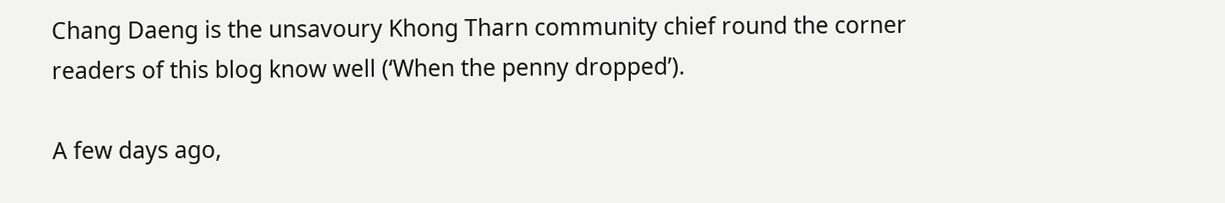Chang Daeng is the unsavoury Khong Tharn community chief round the corner readers of this blog know well (‘When the penny dropped’).

A few days ago,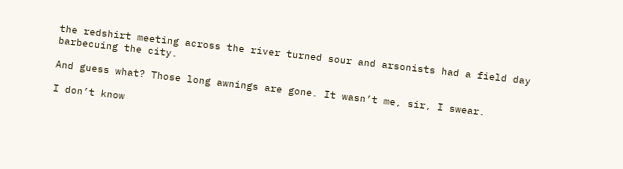the redshirt meeting across the river turned sour and arsonists had a field day barbecuing the city.

And guess what? Those long awnings are gone. It wasn’t me, sir, I swear.

I don’t know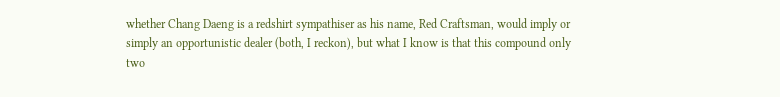whether Chang Daeng is a redshirt sympathiser as his name, Red Craftsman, would imply or simply an opportunistic dealer (both, I reckon), but what I know is that this compound only two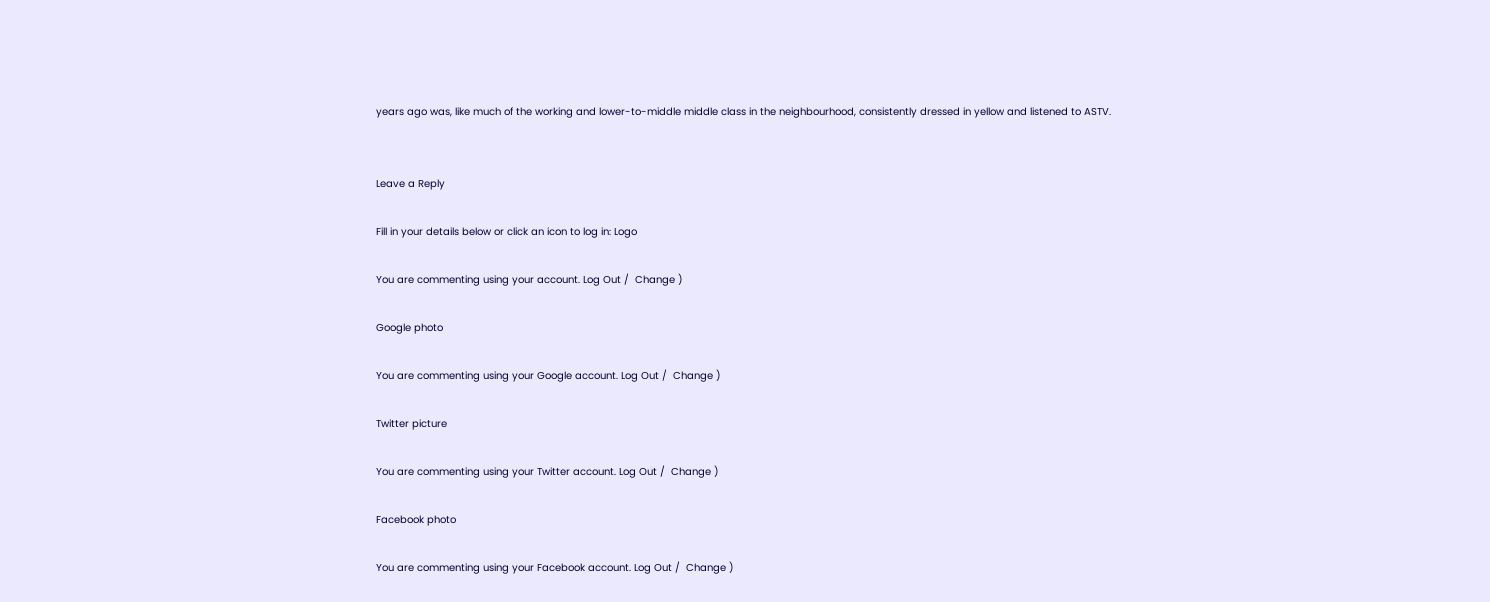years ago was, like much of the working and lower-to-middle middle class in the neighbourhood, consistently dressed in yellow and listened to ASTV.


Leave a Reply

Fill in your details below or click an icon to log in: Logo

You are commenting using your account. Log Out /  Change )

Google photo

You are commenting using your Google account. Log Out /  Change )

Twitter picture

You are commenting using your Twitter account. Log Out /  Change )

Facebook photo

You are commenting using your Facebook account. Log Out /  Change )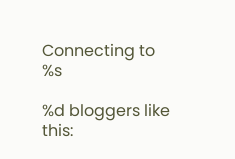Connecting to %s

%d bloggers like this: